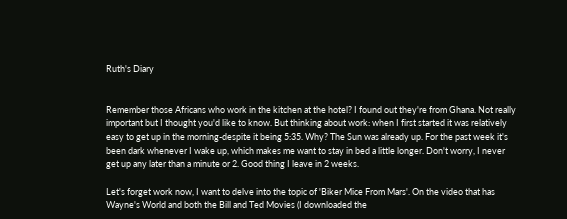Ruth's Diary


Remember those Africans who work in the kitchen at the hotel? I found out they're from Ghana. Not really important but I thought you'd like to know. But thinking about work: when I first started it was relatively easy to get up in the morning-despite it being 5:35. Why? The Sun was already up. For the past week it's been dark whenever I wake up, which makes me want to stay in bed a little longer. Don't worry, I never get up any later than a minute or 2. Good thing I leave in 2 weeks.

Let's forget work now, I want to delve into the topic of 'Biker Mice From Mars'. On the video that has Wayne's World and both the Bill and Ted Movies (I downloaded the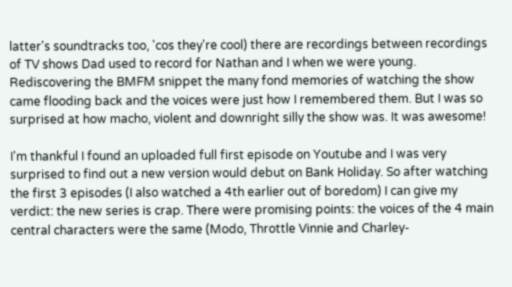latter's soundtracks too, 'cos they're cool) there are recordings between recordings of TV shows Dad used to record for Nathan and I when we were young. Rediscovering the BMFM snippet the many fond memories of watching the show came flooding back and the voices were just how I remembered them. But I was so surprised at how macho, violent and downright silly the show was. It was awesome!

I'm thankful I found an uploaded full first episode on Youtube and I was very surprised to find out a new version would debut on Bank Holiday. So after watching the first 3 episodes (I also watched a 4th earlier out of boredom) I can give my verdict: the new series is crap. There were promising points: the voices of the 4 main central characters were the same (Modo, Throttle Vinnie and Charley-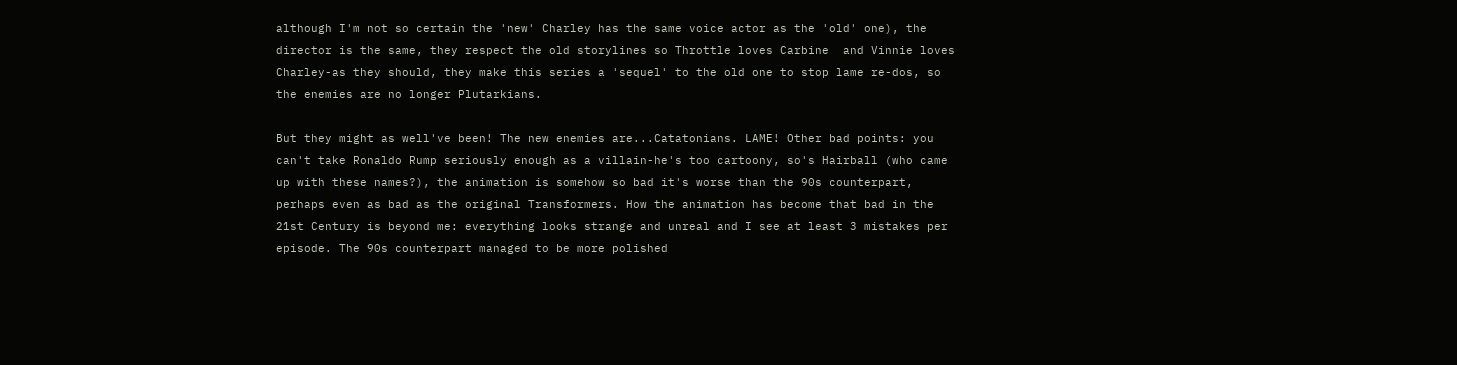although I'm not so certain the 'new' Charley has the same voice actor as the 'old' one), the director is the same, they respect the old storylines so Throttle loves Carbine  and Vinnie loves Charley-as they should, they make this series a 'sequel' to the old one to stop lame re-dos, so the enemies are no longer Plutarkians.

But they might as well've been! The new enemies are...Catatonians. LAME! Other bad points: you can't take Ronaldo Rump seriously enough as a villain-he's too cartoony, so's Hairball (who came up with these names?), the animation is somehow so bad it's worse than the 90s counterpart, perhaps even as bad as the original Transformers. How the animation has become that bad in the 21st Century is beyond me: everything looks strange and unreal and I see at least 3 mistakes per episode. The 90s counterpart managed to be more polished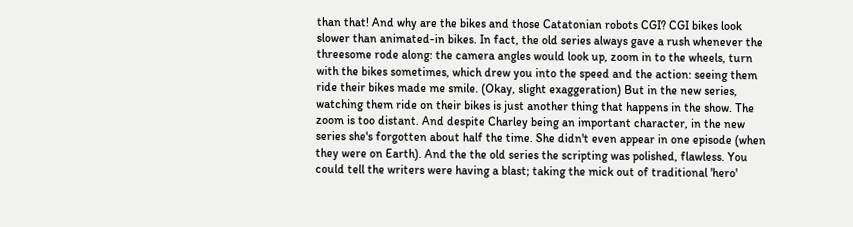than that! And why are the bikes and those Catatonian robots CGI? CGI bikes look slower than animated-in bikes. In fact, the old series always gave a rush whenever the threesome rode along: the camera angles would look up, zoom in to the wheels, turn with the bikes sometimes, which drew you into the speed and the action: seeing them ride their bikes made me smile. (Okay, slight exaggeration) But in the new series, watching them ride on their bikes is just another thing that happens in the show. The zoom is too distant. And despite Charley being an important character, in the new series she's forgotten about half the time. She didn't even appear in one episode (when they were on Earth). And the the old series the scripting was polished, flawless. You could tell the writers were having a blast; taking the mick out of traditional 'hero'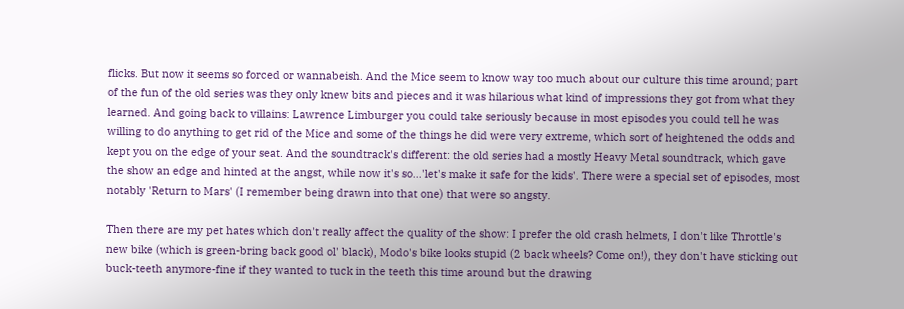flicks. But now it seems so forced or wannabeish. And the Mice seem to know way too much about our culture this time around; part of the fun of the old series was they only knew bits and pieces and it was hilarious what kind of impressions they got from what they learned. And going back to villains: Lawrence Limburger you could take seriously because in most episodes you could tell he was willing to do anything to get rid of the Mice and some of the things he did were very extreme, which sort of heightened the odds and kept you on the edge of your seat. And the soundtrack's different: the old series had a mostly Heavy Metal soundtrack, which gave the show an edge and hinted at the angst, while now it's so...'let's make it safe for the kids'. There were a special set of episodes, most notably 'Return to Mars' (I remember being drawn into that one) that were so angsty.

Then there are my pet hates which don't really affect the quality of the show: I prefer the old crash helmets, I don't like Throttle's new bike (which is green-bring back good ol' black), Modo's bike looks stupid (2 back wheels? Come on!), they don't have sticking out buck-teeth anymore-fine if they wanted to tuck in the teeth this time around but the drawing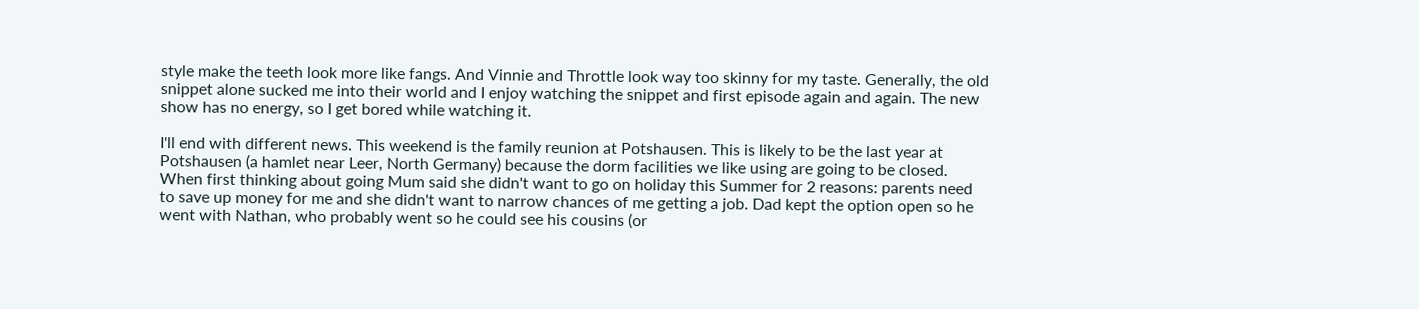style make the teeth look more like fangs. And Vinnie and Throttle look way too skinny for my taste. Generally, the old snippet alone sucked me into their world and I enjoy watching the snippet and first episode again and again. The new show has no energy, so I get bored while watching it.

I'll end with different news. This weekend is the family reunion at Potshausen. This is likely to be the last year at Potshausen (a hamlet near Leer, North Germany) because the dorm facilities we like using are going to be closed. When first thinking about going Mum said she didn't want to go on holiday this Summer for 2 reasons: parents need to save up money for me and she didn't want to narrow chances of me getting a job. Dad kept the option open so he went with Nathan, who probably went so he could see his cousins (or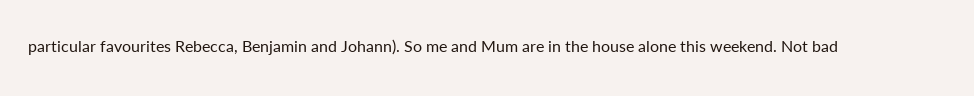particular favourites Rebecca, Benjamin and Johann). So me and Mum are in the house alone this weekend. Not bad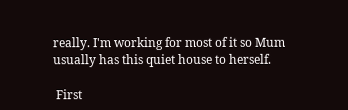really. I'm working for most of it so Mum usually has this quiet house to herself.

 First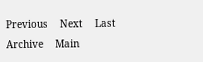Previous    Next    Last
Archive    Main